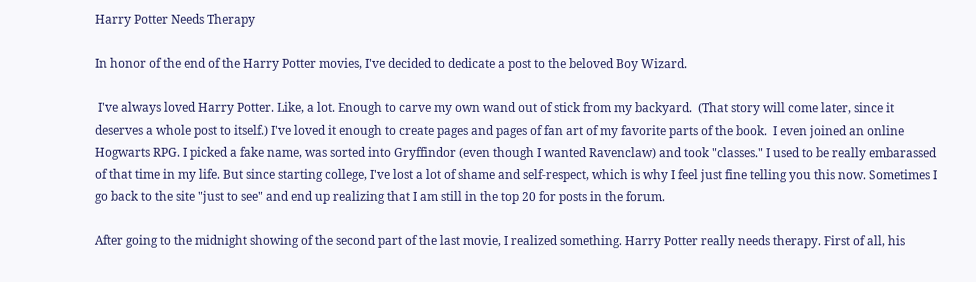Harry Potter Needs Therapy

In honor of the end of the Harry Potter movies, I've decided to dedicate a post to the beloved Boy Wizard.

 I've always loved Harry Potter. Like, a lot. Enough to carve my own wand out of stick from my backyard.  (That story will come later, since it deserves a whole post to itself.) I've loved it enough to create pages and pages of fan art of my favorite parts of the book.  I even joined an online Hogwarts RPG. I picked a fake name, was sorted into Gryffindor (even though I wanted Ravenclaw) and took "classes." I used to be really embarassed of that time in my life. But since starting college, I've lost a lot of shame and self-respect, which is why I feel just fine telling you this now. Sometimes I go back to the site "just to see" and end up realizing that I am still in the top 20 for posts in the forum.

After going to the midnight showing of the second part of the last movie, I realized something. Harry Potter really needs therapy. First of all, his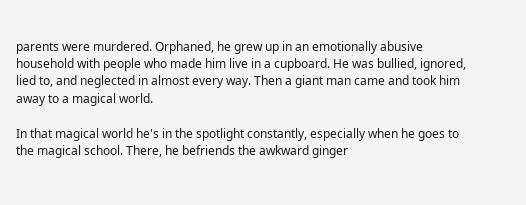parents were murdered. Orphaned, he grew up in an emotionally abusive household with people who made him live in a cupboard. He was bullied, ignored, lied to, and neglected in almost every way. Then a giant man came and took him away to a magical world.

In that magical world he's in the spotlight constantly, especially when he goes to the magical school. There, he befriends the awkward ginger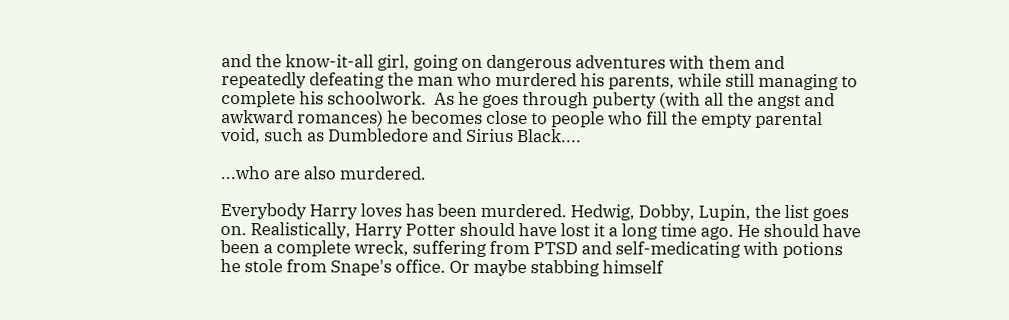and the know-it-all girl, going on dangerous adventures with them and repeatedly defeating the man who murdered his parents, while still managing to complete his schoolwork.  As he goes through puberty (with all the angst and awkward romances) he becomes close to people who fill the empty parental void, such as Dumbledore and Sirius Black....

...who are also murdered.

Everybody Harry loves has been murdered. Hedwig, Dobby, Lupin, the list goes on. Realistically, Harry Potter should have lost it a long time ago. He should have been a complete wreck, suffering from PTSD and self-medicating with potions he stole from Snape's office. Or maybe stabbing himself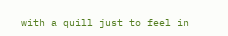with a quill just to feel in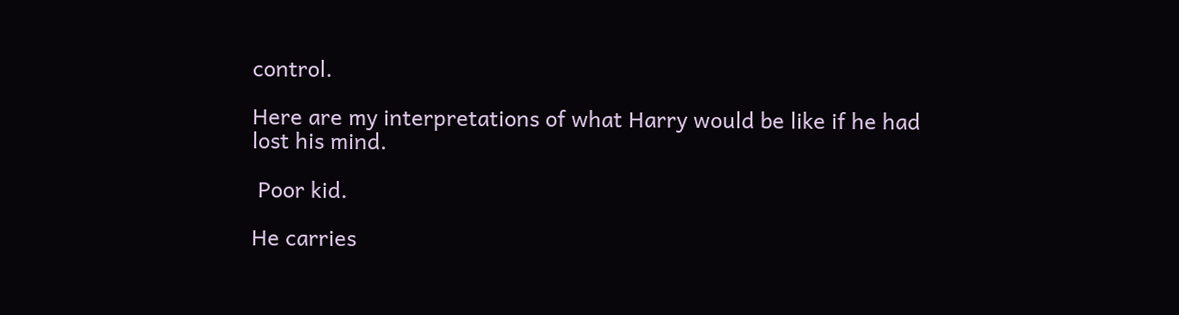control.

Here are my interpretations of what Harry would be like if he had lost his mind.

 Poor kid.

He carries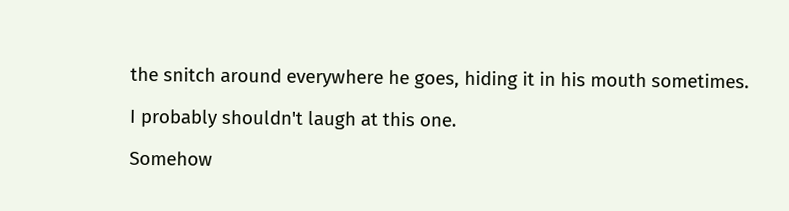the snitch around everywhere he goes, hiding it in his mouth sometimes.

I probably shouldn't laugh at this one.

Somehow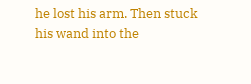he lost his arm. Then stuck his wand into the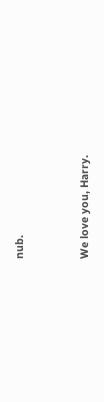nub.


We love you, Harry.